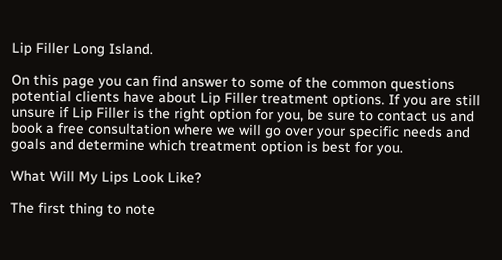Lip Filler Long Island.

On this page you can find answer to some of the common questions potential clients have about Lip Filler treatment options. If you are still unsure if Lip Filler is the right option for you, be sure to contact us and book a free consultation where we will go over your specific needs and goals and determine which treatment option is best for you.

What Will My Lips Look Like?

The first thing to note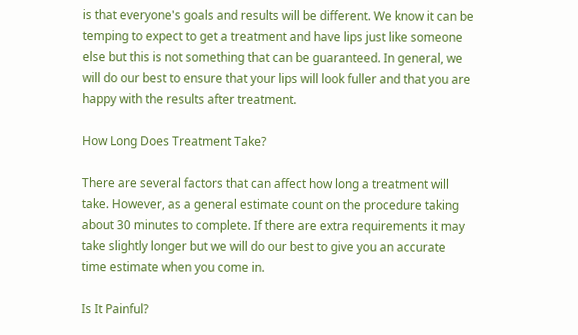is that everyone's goals and results will be different. We know it can be temping to expect to get a treatment and have lips just like someone else but this is not something that can be guaranteed. In general, we will do our best to ensure that your lips will look fuller and that you are happy with the results after treatment.

How Long Does Treatment Take?

There are several factors that can affect how long a treatment will take. However, as a general estimate count on the procedure taking about 30 minutes to complete. If there are extra requirements it may take slightly longer but we will do our best to give you an accurate time estimate when you come in.

Is It Painful?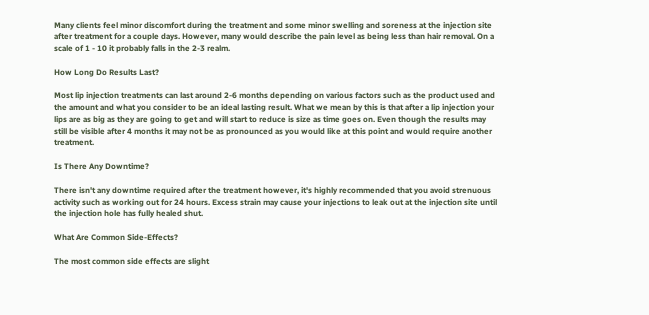Many clients feel minor discomfort during the treatment and some minor swelling and soreness at the injection site after treatment for a couple days. However, many would describe the pain level as being less than hair removal. On a scale of 1 - 10 it probably falls in the 2-3 realm.

How Long Do Results Last?

Most lip injection treatments can last around 2-6 months depending on various factors such as the product used and the amount and what you consider to be an ideal lasting result. What we mean by this is that after a lip injection your lips are as big as they are going to get and will start to reduce is size as time goes on. Even though the results may still be visible after 4 months it may not be as pronounced as you would like at this point and would require another treatment.

Is There Any Downtime?

There isn't any downtime required after the treatment however, it's highly recommended that you avoid strenuous activity such as working out for 24 hours. Excess strain may cause your injections to leak out at the injection site until the injection hole has fully healed shut.

What Are Common Side-Effects?

The most common side effects are slight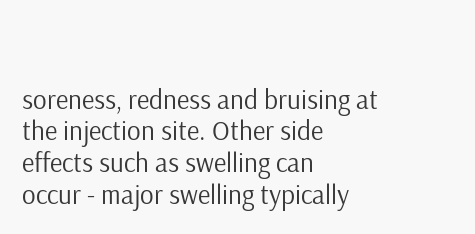soreness, redness and bruising at the injection site. Other side effects such as swelling can occur - major swelling typically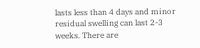lasts less than 4 days and minor residual swelling can last 2-3 weeks. There are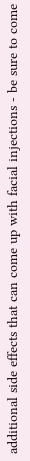additional side effects that can come up with facial injections - be sure to come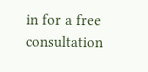in for a free consultation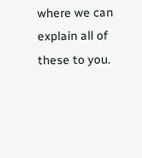where we can explain all of these to you.